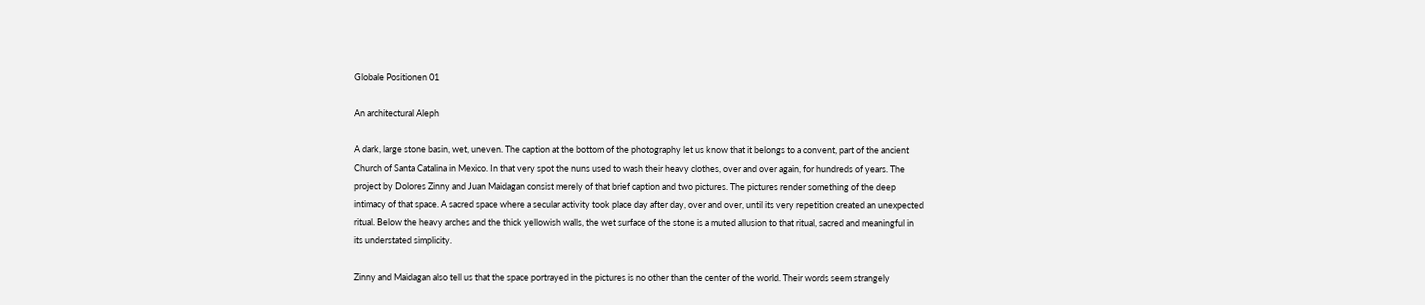Globale Positionen 01

An architectural Aleph

A dark, large stone basin, wet, uneven. The caption at the bottom of the photography let us know that it belongs to a convent, part of the ancient Church of Santa Catalina in Mexico. In that very spot the nuns used to wash their heavy clothes, over and over again, for hundreds of years. The project by Dolores Zinny and Juan Maidagan consist merely of that brief caption and two pictures. The pictures render something of the deep intimacy of that space. A sacred space where a secular activity took place day after day, over and over, until its very repetition created an unexpected ritual. Below the heavy arches and the thick yellowish walls, the wet surface of the stone is a muted allusion to that ritual, sacred and meaningful in its understated simplicity.

Zinny and Maidagan also tell us that the space portrayed in the pictures is no other than the center of the world. Their words seem strangely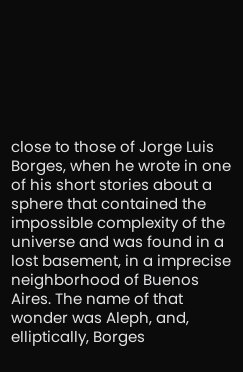close to those of Jorge Luis Borges, when he wrote in one of his short stories about a sphere that contained the impossible complexity of the universe and was found in a lost basement, in a imprecise neighborhood of Buenos Aires. The name of that wonder was Aleph, and, elliptically, Borges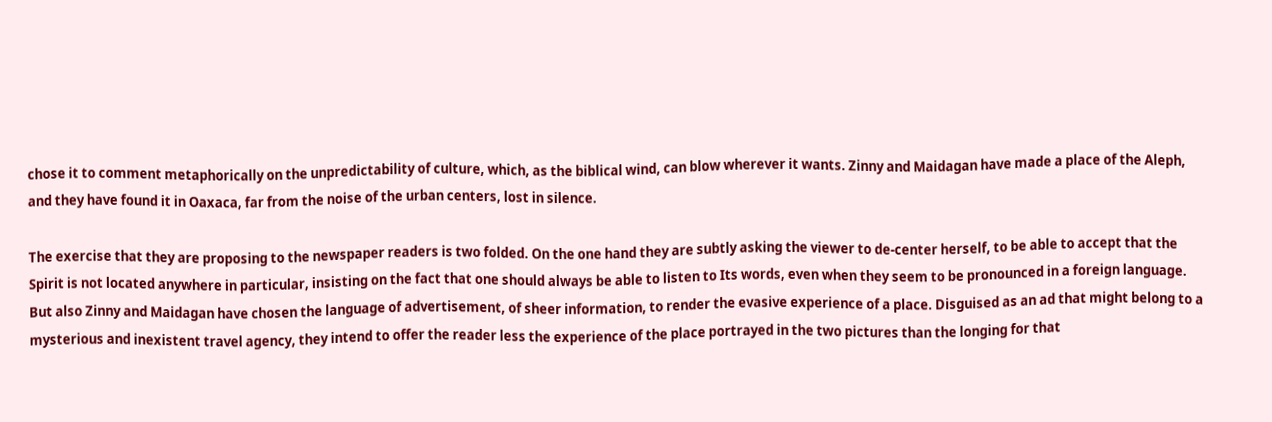chose it to comment metaphorically on the unpredictability of culture, which, as the biblical wind, can blow wherever it wants. Zinny and Maidagan have made a place of the Aleph, and they have found it in Oaxaca, far from the noise of the urban centers, lost in silence.

The exercise that they are proposing to the newspaper readers is two folded. On the one hand they are subtly asking the viewer to de-center herself, to be able to accept that the Spirit is not located anywhere in particular, insisting on the fact that one should always be able to listen to Its words, even when they seem to be pronounced in a foreign language. But also Zinny and Maidagan have chosen the language of advertisement, of sheer information, to render the evasive experience of a place. Disguised as an ad that might belong to a mysterious and inexistent travel agency, they intend to offer the reader less the experience of the place portrayed in the two pictures than the longing for that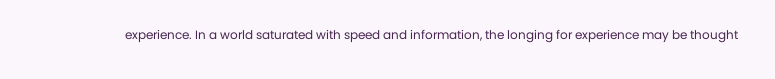experience. In a world saturated with speed and information, the longing for experience may be thought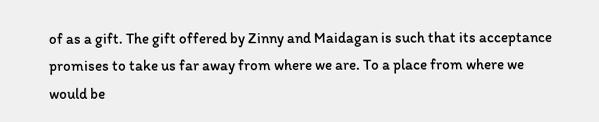of as a gift. The gift offered by Zinny and Maidagan is such that its acceptance promises to take us far away from where we are. To a place from where we would be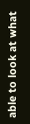able to look at what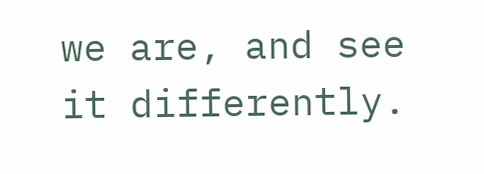we are, and see it differently.